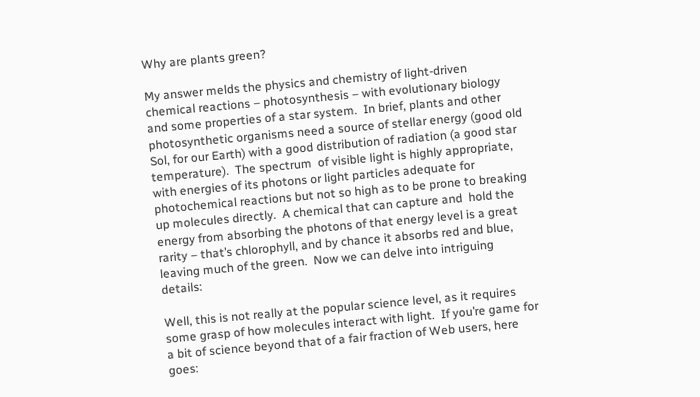Why are plants green?

My answer melds the physics and chemistry of light-driven chemical reactions – photosynthesis – with evolutionary biology and some properties of a star system.  In brief, plants and other photosynthetic organisms need a source of stellar energy (good old Sol, for our Earth) with a good distribution of radiation (a good star temperature).  The spectrum  of visible light is highly appropriate, with energies of its photons or light particles adequate for photochemical reactions but not so high as to be prone to breaking up molecules directly.  A chemical that can capture and  hold the energy from absorbing the photons of that energy level is a great rarity – that’s chlorophyll, and by chance it absorbs red and blue, leaving much of the green.  Now we can delve into intriguing details:

Well, this is not really at the popular science level, as it requires some grasp of how molecules interact with light.  If you’re game for a bit of science beyond that of a fair fraction of Web users, here goes: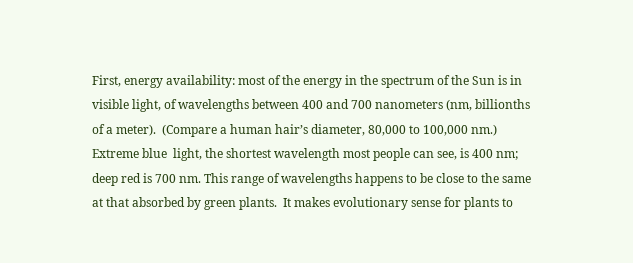First, energy availability: most of the energy in the spectrum of the Sun is in visible light, of wavelengths between 400 and 700 nanometers (nm, billionths of a meter).  (Compare a human hair’s diameter, 80,000 to 100,000 nm.) Extreme blue  light, the shortest wavelength most people can see, is 400 nm; deep red is 700 nm. This range of wavelengths happens to be close to the same at that absorbed by green plants.  It makes evolutionary sense for plants to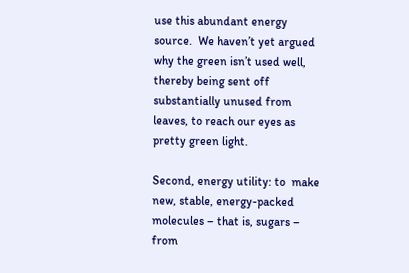use this abundant energy source.  We haven’t yet argued why the green isn’t used well, thereby being sent off substantially unused from leaves, to reach our eyes as pretty green light.

Second, energy utility: to  make new, stable, energy-packed molecules – that is, sugars – from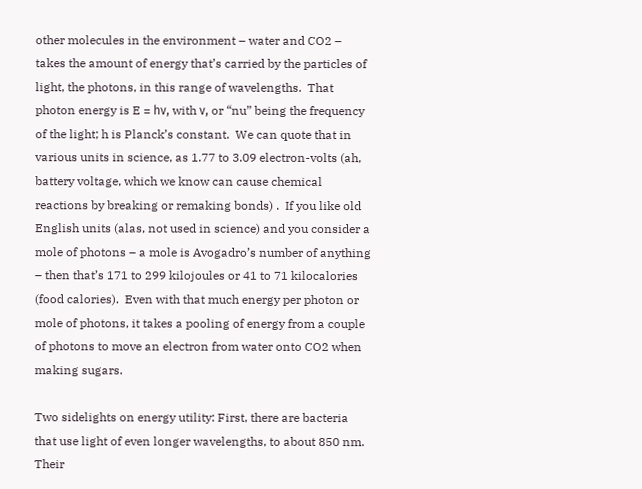other molecules in the environment – water and CO2 – takes the amount of energy that’s carried by the particles of light, the photons, in this range of wavelengths.  That photon energy is E = hν, with ν, or “nu” being the frequency of the light; h is Planck’s constant.  We can quote that in various units in science, as 1.77 to 3.09 electron-volts (ah, battery voltage, which we know can cause chemical reactions by breaking or remaking bonds) .  If you like old English units (alas, not used in science) and you consider a mole of photons – a mole is Avogadro’s number of anything – then that’s 171 to 299 kilojoules or 41 to 71 kilocalories (food calories).  Even with that much energy per photon or mole of photons, it takes a pooling of energy from a couple of photons to move an electron from water onto CO2 when making sugars.

Two sidelights on energy utility: First, there are bacteria that use light of even longer wavelengths, to about 850 nm.  Their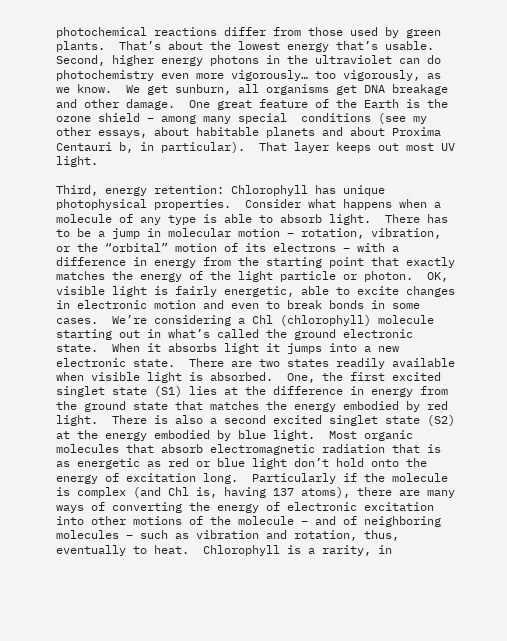photochemical reactions differ from those used by green plants.  That’s about the lowest energy that’s usable.  Second, higher energy photons in the ultraviolet can do photochemistry even more vigorously… too vigorously, as we know.  We get sunburn, all organisms get DNA breakage and other damage.  One great feature of the Earth is the ozone shield – among many special  conditions (see my other essays, about habitable planets and about Proxima Centauri b, in particular).  That layer keeps out most UV light.

Third, energy retention: Chlorophyll has unique photophysical properties.  Consider what happens when a molecule of any type is able to absorb light.  There has to be a jump in molecular motion – rotation, vibration, or the “orbital” motion of its electrons – with a difference in energy from the starting point that exactly matches the energy of the light particle or photon.  OK, visible light is fairly energetic, able to excite changes in electronic motion and even to break bonds in some cases.  We’re considering a Chl (chlorophyll) molecule starting out in what’s called the ground electronic state.  When it absorbs light it jumps into a new electronic state.  There are two states readily available when visible light is absorbed.  One, the first excited singlet state (S1) lies at the difference in energy from the ground state that matches the energy embodied by red light.  There is also a second excited singlet state (S2) at the energy embodied by blue light.  Most organic molecules that absorb electromagnetic radiation that is as energetic as red or blue light don’t hold onto the energy of excitation long.  Particularly if the molecule is complex (and Chl is, having 137 atoms), there are many ways of converting the energy of electronic excitation into other motions of the molecule – and of neighboring molecules – such as vibration and rotation, thus, eventually to heat.  Chlorophyll is a rarity, in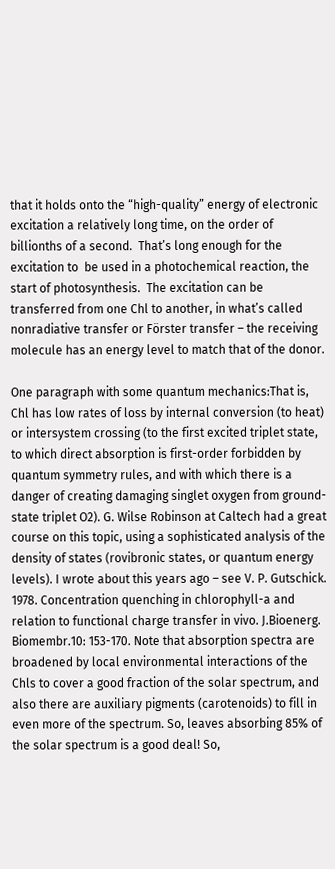that it holds onto the “high-quality” energy of electronic excitation a relatively long time, on the order of billionths of a second.  That’s long enough for the excitation to  be used in a photochemical reaction, the start of photosynthesis.  The excitation can be transferred from one Chl to another, in what’s called nonradiative transfer or Förster transfer – the receiving molecule has an energy level to match that of the donor.

One paragraph with some quantum mechanics:That is, Chl has low rates of loss by internal conversion (to heat) or intersystem crossing (to the first excited triplet state, to which direct absorption is first-order forbidden by quantum symmetry rules, and with which there is a danger of creating damaging singlet oxygen from ground-state triplet O2). G. Wilse Robinson at Caltech had a great course on this topic, using a sophisticated analysis of the density of states (rovibronic states, or quantum energy levels). I wrote about this years ago – see V. P. Gutschick. 1978. Concentration quenching in chlorophyll-a and relation to functional charge transfer in vivo. J.Bioenerg. Biomembr.10: 153-170. Note that absorption spectra are broadened by local environmental interactions of the Chls to cover a good fraction of the solar spectrum, and also there are auxiliary pigments (carotenoids) to fill in even more of the spectrum. So, leaves absorbing 85% of the solar spectrum is a good deal! So,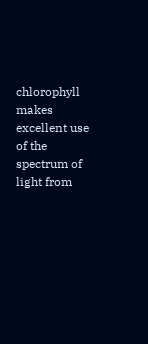chlorophyll makes excellent use of the spectrum of light from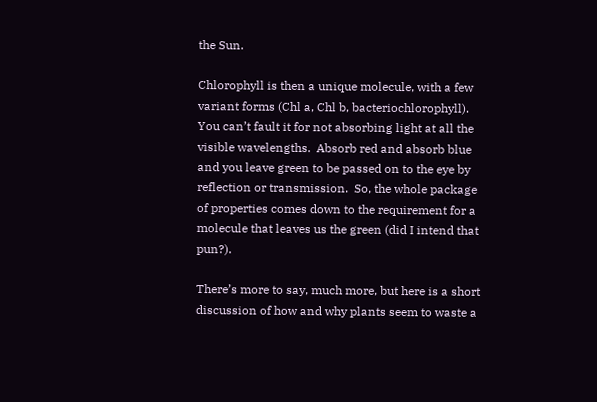the Sun.

Chlorophyll is then a unique molecule, with a few variant forms (Chl a, Chl b, bacteriochlorophyll).  You can’t fault it for not absorbing light at all the visible wavelengths.  Absorb red and absorb blue and you leave green to be passed on to the eye by reflection or transmission.  So, the whole package of properties comes down to the requirement for a molecule that leaves us the green (did I intend that pun?).

There’s more to say, much more, but here is a short discussion of how and why plants seem to waste a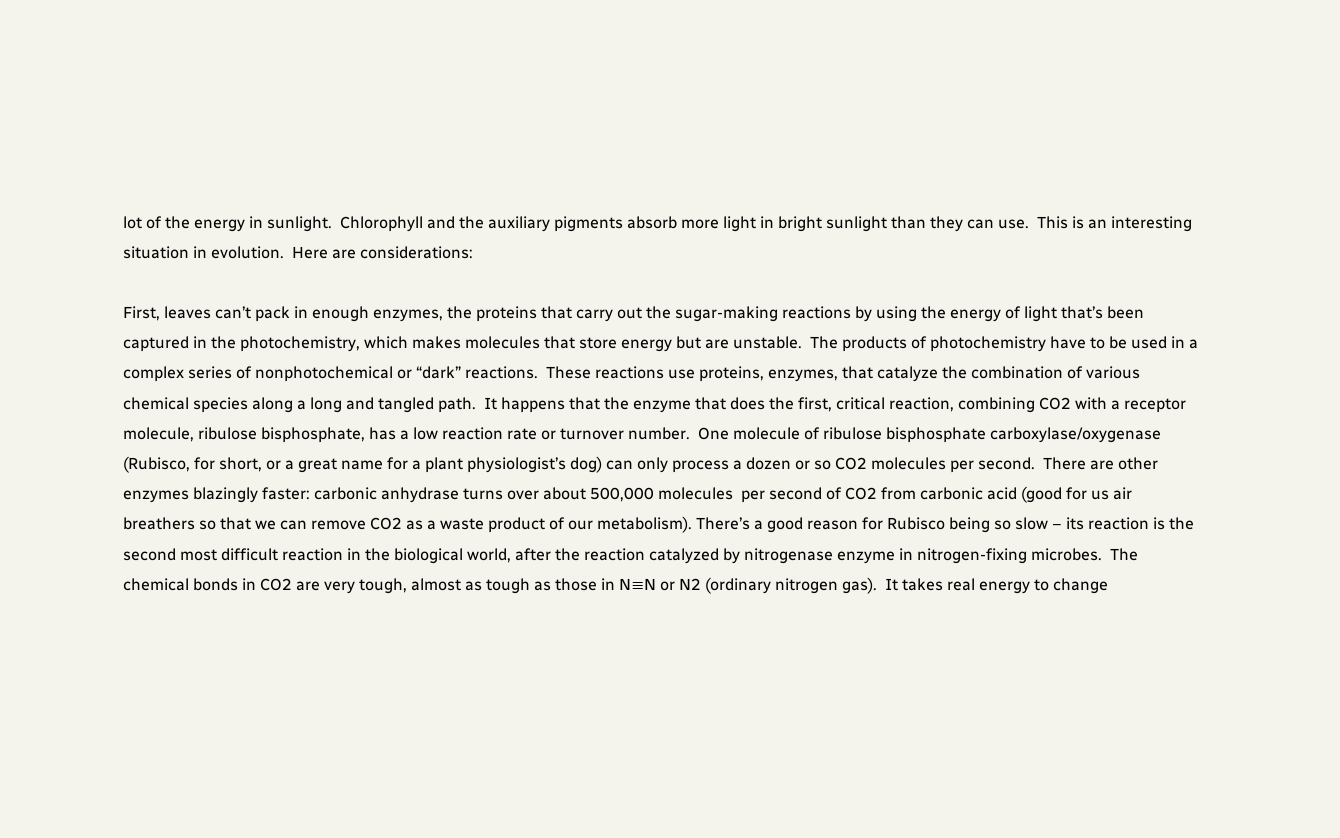lot of the energy in sunlight.  Chlorophyll and the auxiliary pigments absorb more light in bright sunlight than they can use.  This is an interesting situation in evolution.  Here are considerations:

First, leaves can’t pack in enough enzymes, the proteins that carry out the sugar-making reactions by using the energy of light that’s been captured in the photochemistry, which makes molecules that store energy but are unstable.  The products of photochemistry have to be used in a complex series of nonphotochemical or “dark” reactions.  These reactions use proteins, enzymes, that catalyze the combination of various chemical species along a long and tangled path.  It happens that the enzyme that does the first, critical reaction, combining CO2 with a receptor molecule, ribulose bisphosphate, has a low reaction rate or turnover number.  One molecule of ribulose bisphosphate carboxylase/oxygenase (Rubisco, for short, or a great name for a plant physiologist’s dog) can only process a dozen or so CO2 molecules per second.  There are other enzymes blazingly faster: carbonic anhydrase turns over about 500,000 molecules  per second of CO2 from carbonic acid (good for us air breathers so that we can remove CO2 as a waste product of our metabolism). There’s a good reason for Rubisco being so slow – its reaction is the second most difficult reaction in the biological world, after the reaction catalyzed by nitrogenase enzyme in nitrogen-fixing microbes.  The chemical bonds in CO2 are very tough, almost as tough as those in N≡N or N2 (ordinary nitrogen gas).  It takes real energy to change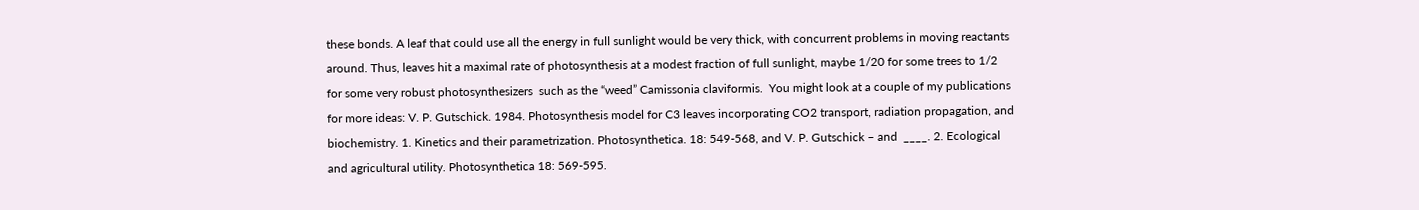these bonds. A leaf that could use all the energy in full sunlight would be very thick, with concurrent problems in moving reactants around. Thus, leaves hit a maximal rate of photosynthesis at a modest fraction of full sunlight, maybe 1/20 for some trees to 1/2 for some very robust photosynthesizers  such as the “weed” Camissonia claviformis.  You might look at a couple of my publications for more ideas: V. P. Gutschick. 1984. Photosynthesis model for C3 leaves incorporating CO2 transport, radiation propagation, and biochemistry. 1. Kinetics and their parametrization. Photosynthetica. 18: 549-568, and V. P. Gutschick – and  ____. 2. Ecological and agricultural utility. Photosynthetica 18: 569-595.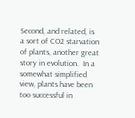Second, and related, is a sort of CO2 starvation of plants, another great story in evolution.  In a somewhat simplified view, plants have been too successful in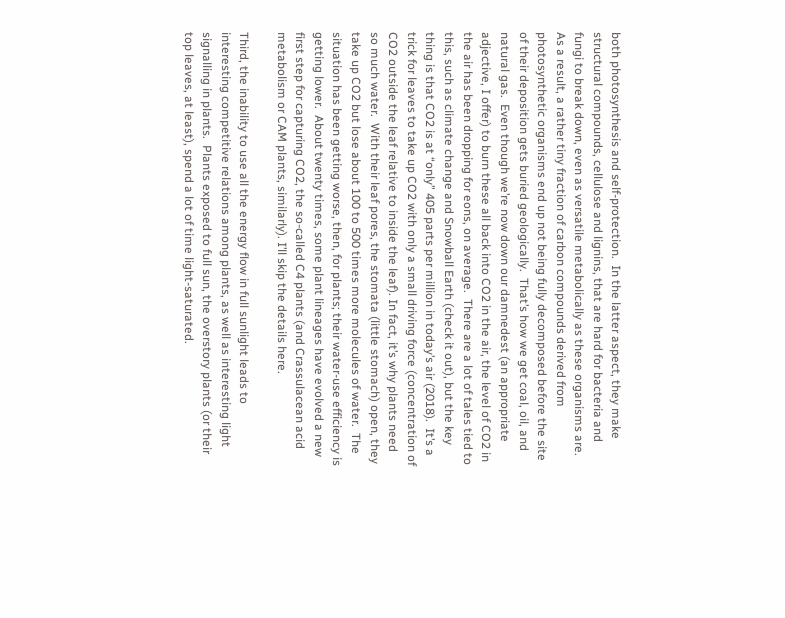both photosynthesis and self-protection.  In the latter aspect, they make structural compounds, cellulose and lignins, that are hard for bacteria and fungi to break down, even as versatile metabolically as these organisms are.  As a result, a rather tiny fraction of carbon compounds derived from photosynthetic organisms end up not being fully decomposed before the site of their deposition gets buried geologically.  That’s how we get coal, oil, and natural gas.  Even though we’re now down our damnedest (an appropriate adjective, I offer) to burn these all back into CO2 in the air, the level of CO2 in the air has been dropping for eons, on average.  There are a lot of tales tied to this, such as climate change and Snowball Earth (check it out), but the key thing is that CO2 is at “only” 405 parts per million in today’s air (2018).  It’s a trick for leaves to take up CO2 with only a small driving force (concentration of CO2 outside the leaf relative to inside the leaf). In fact, it’s why plants need so much water.  With their leaf pores, the stomata (little stomach) open, they take up CO2 but lose about 100 to 500 times more molecules of water.  The situation has been getting worse, then, for plants; their water-use efficiency is getting lower.  About twenty times, some plant lineages have evolved a new first step for capturing CO2, the so-called C4 plants (and Crassulacean acid metabolism or CAM plants, similarly). I’ll skip the details here.

Third, the inability to use all the energy flow in full sunlight leads to interesting competitive relations among plants, as well as interesting light signalling in plants.  Plants exposed to full sun, the overstory plants (or their top leaves, at least), spend a lot of time light-saturated.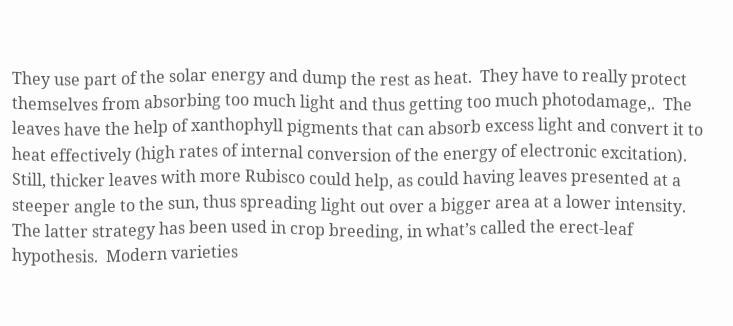They use part of the solar energy and dump the rest as heat.  They have to really protect themselves from absorbing too much light and thus getting too much photodamage,.  The leaves have the help of xanthophyll pigments that can absorb excess light and convert it to heat effectively (high rates of internal conversion of the energy of electronic excitation).   Still, thicker leaves with more Rubisco could help, as could having leaves presented at a steeper angle to the sun, thus spreading light out over a bigger area at a lower intensity.  The latter strategy has been used in crop breeding, in what’s called the erect-leaf hypothesis.  Modern varieties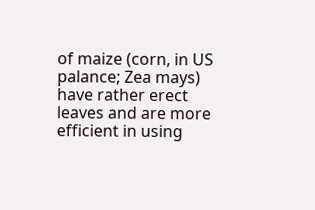of maize (corn, in US palance; Zea mays) have rather erect leaves and are more efficient in using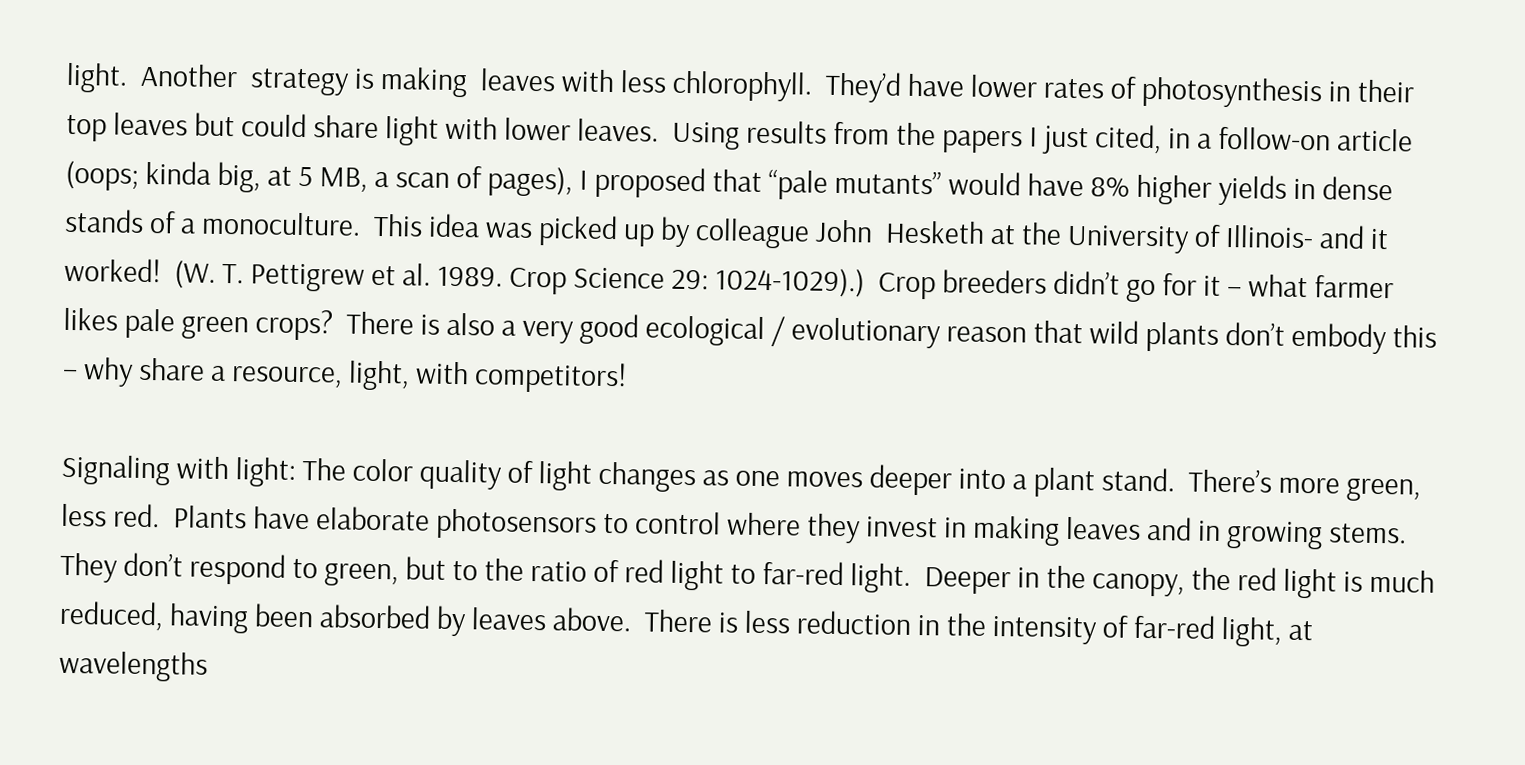light.  Another  strategy is making  leaves with less chlorophyll.  They’d have lower rates of photosynthesis in their top leaves but could share light with lower leaves.  Using results from the papers I just cited, in a follow-on article (oops; kinda big, at 5 MB, a scan of pages), I proposed that “pale mutants” would have 8% higher yields in dense stands of a monoculture.  This idea was picked up by colleague John  Hesketh at the University of Illinois- and it worked!  (W. T. Pettigrew et al. 1989. Crop Science 29: 1024-1029).)  Crop breeders didn’t go for it – what farmer likes pale green crops?  There is also a very good ecological / evolutionary reason that wild plants don’t embody this – why share a resource, light, with competitors!

Signaling with light: The color quality of light changes as one moves deeper into a plant stand.  There’s more green, less red.  Plants have elaborate photosensors to control where they invest in making leaves and in growing stems.  They don’t respond to green, but to the ratio of red light to far-red light.  Deeper in the canopy, the red light is much reduced, having been absorbed by leaves above.  There is less reduction in the intensity of far-red light, at wavelengths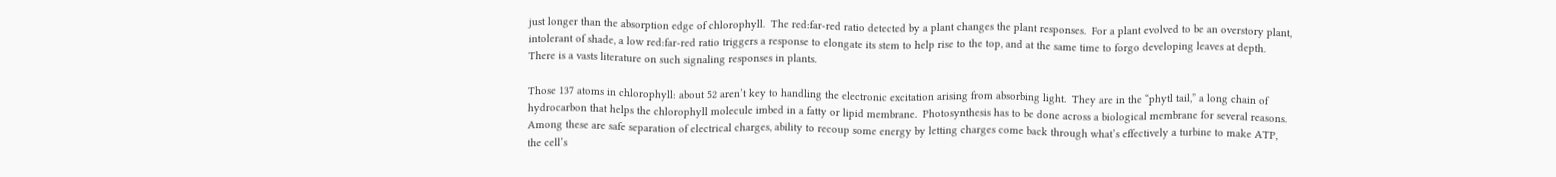just longer than the absorption edge of chlorophyll.  The red:far-red ratio detected by a plant changes the plant responses.  For a plant evolved to be an overstory plant, intolerant of shade, a low red:far-red ratio triggers a response to elongate its stem to help rise to the top, and at the same time to forgo developing leaves at depth.  There is a vasts literature on such signaling responses in plants.

Those 137 atoms in chlorophyll: about 52 aren’t key to handling the electronic excitation arising from absorbing light.  They are in the “phytl tail,” a long chain of hydrocarbon that helps the chlorophyll molecule imbed in a fatty or lipid membrane.  Photosynthesis has to be done across a biological membrane for several reasons.  Among these are safe separation of electrical charges, ability to recoup some energy by letting charges come back through what’s effectively a turbine to make ATP, the cell’s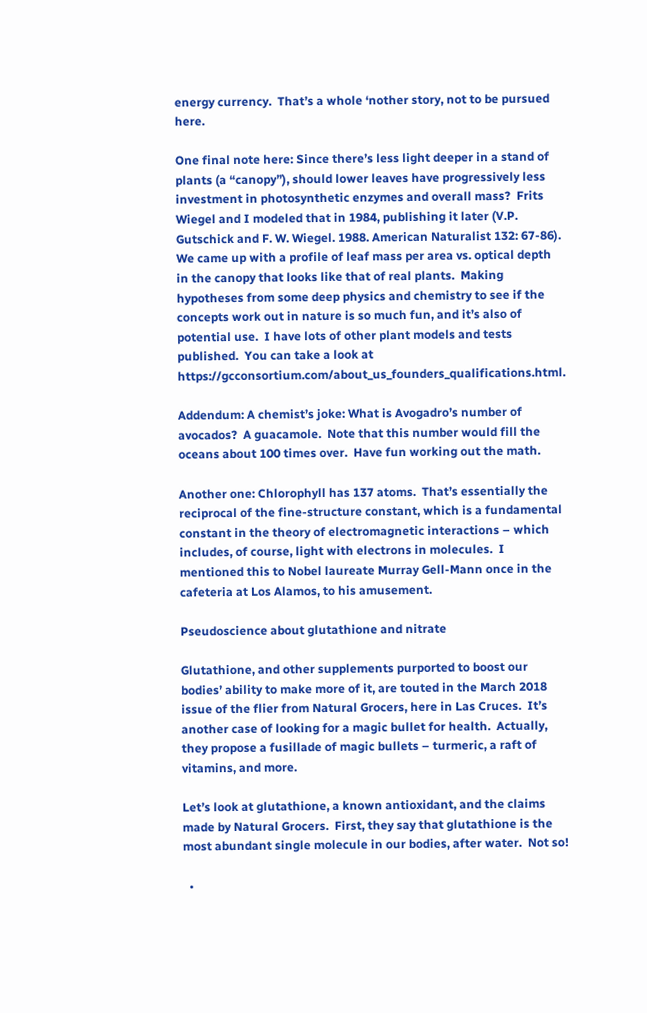energy currency.  That’s a whole ‘nother story, not to be pursued here.

One final note here: Since there’s less light deeper in a stand of plants (a “canopy”), should lower leaves have progressively less investment in photosynthetic enzymes and overall mass?  Frits Wiegel and I modeled that in 1984, publishing it later (V.P. Gutschick and F. W. Wiegel. 1988. American Naturalist 132: 67-86).  We came up with a profile of leaf mass per area vs. optical depth in the canopy that looks like that of real plants.  Making hypotheses from some deep physics and chemistry to see if the concepts work out in nature is so much fun, and it’s also of potential use.  I have lots of other plant models and tests published.  You can take a look at https://gcconsortium.com/about_us_founders_qualifications.html.

Addendum: A chemist’s joke: What is Avogadro’s number of avocados?  A guacamole.  Note that this number would fill the oceans about 100 times over.  Have fun working out the math.

Another one: Chlorophyll has 137 atoms.  That’s essentially the reciprocal of the fine-structure constant, which is a fundamental constant in the theory of electromagnetic interactions – which includes, of course, light with electrons in molecules.  I mentioned this to Nobel laureate Murray Gell-Mann once in the cafeteria at Los Alamos, to his amusement.

Pseudoscience about glutathione and nitrate

Glutathione, and other supplements purported to boost our bodies’ ability to make more of it, are touted in the March 2018 issue of the flier from Natural Grocers, here in Las Cruces.  It’s another case of looking for a magic bullet for health.  Actually, they propose a fusillade of magic bullets – turmeric, a raft of vitamins, and more.

Let’s look at glutathione, a known antioxidant, and the claims made by Natural Grocers.  First, they say that glutathione is the most abundant single molecule in our bodies, after water.  Not so!

  •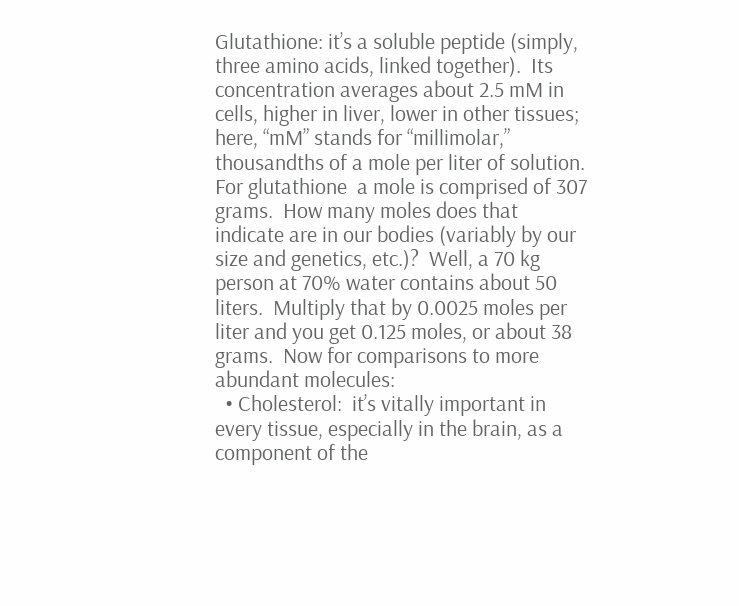Glutathione: it’s a soluble peptide (simply, three amino acids, linked together).  Its concentration averages about 2.5 mM in cells, higher in liver, lower in other tissues; here, “mM” stands for “millimolar,” thousandths of a mole per liter of solution.  For glutathione  a mole is comprised of 307 grams.  How many moles does that indicate are in our bodies (variably by our size and genetics, etc.)?  Well, a 70 kg person at 70% water contains about 50 liters.  Multiply that by 0.0025 moles per liter and you get 0.125 moles, or about 38 grams.  Now for comparisons to more abundant molecules:
  • Cholesterol:  it’s vitally important in every tissue, especially in the brain, as a component of the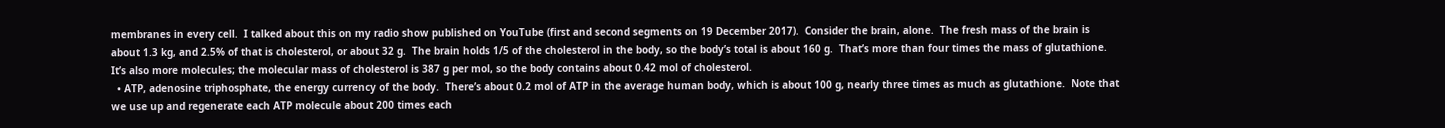membranes in every cell.  I talked about this on my radio show published on YouTube (first and second segments on 19 December 2017).  Consider the brain, alone.  The fresh mass of the brain is about 1.3 kg, and 2.5% of that is cholesterol, or about 32 g.  The brain holds 1/5 of the cholesterol in the body, so the body’s total is about 160 g.  That’s more than four times the mass of glutathione.  It’s also more molecules; the molecular mass of cholesterol is 387 g per mol, so the body contains about 0.42 mol of cholesterol.
  • ATP, adenosine triphosphate, the energy currency of the body.  There’s about 0.2 mol of ATP in the average human body, which is about 100 g, nearly three times as much as glutathione.  Note that we use up and regenerate each ATP molecule about 200 times each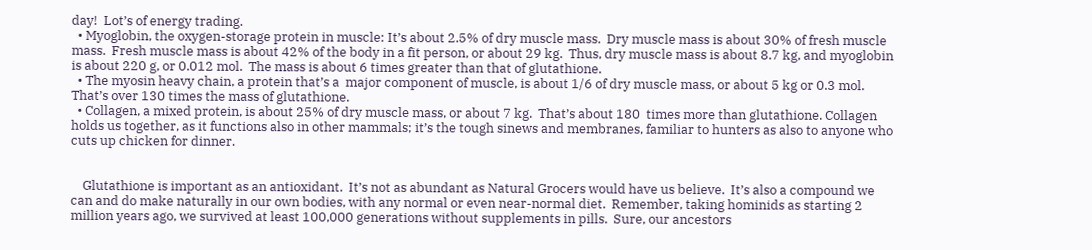day!  Lot’s of energy trading.
  • Myoglobin, the oxygen-storage protein in muscle: It’s about 2.5% of dry muscle mass.  Dry muscle mass is about 30% of fresh muscle mass.  Fresh muscle mass is about 42% of the body in a fit person, or about 29 kg.  Thus, dry muscle mass is about 8.7 kg, and myoglobin is about 220 g, or 0.012 mol.  The mass is about 6 times greater than that of glutathione.
  • The myosin heavy chain, a protein that’s a  major component of muscle, is about 1/6 of dry muscle mass, or about 5 kg or 0.3 mol.  That’s over 130 times the mass of glutathione.
  • Collagen, a mixed protein, is about 25% of dry muscle mass, or about 7 kg.  That’s about 180  times more than glutathione. Collagen holds us together, as it functions also in other mammals; it’s the tough sinews and membranes, familiar to hunters as also to anyone who cuts up chicken for dinner.


    Glutathione is important as an antioxidant.  It’s not as abundant as Natural Grocers would have us believe.  It’s also a compound we can and do make naturally in our own bodies, with any normal or even near-normal diet.  Remember, taking hominids as starting 2 million years ago, we survived at least 100,000 generations without supplements in pills.  Sure, our ancestors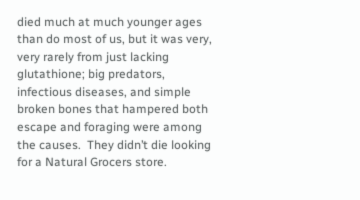died much at much younger ages than do most of us, but it was very, very rarely from just lacking glutathione; big predators, infectious diseases, and simple broken bones that hampered both escape and foraging were among the causes.  They didn’t die looking for a Natural Grocers store.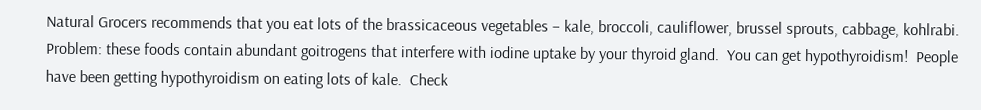Natural Grocers recommends that you eat lots of the brassicaceous vegetables – kale, broccoli, cauliflower, brussel sprouts, cabbage, kohlrabi.  Problem: these foods contain abundant goitrogens that interfere with iodine uptake by your thyroid gland.  You can get hypothyroidism!  People have been getting hypothyroidism on eating lots of kale.  Check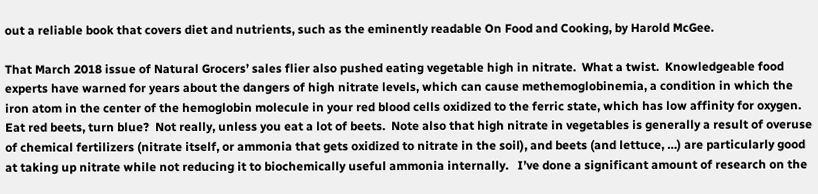out a reliable book that covers diet and nutrients, such as the eminently readable On Food and Cooking, by Harold McGee.

That March 2018 issue of Natural Grocers’ sales flier also pushed eating vegetable high in nitrate.  What a twist.  Knowledgeable food experts have warned for years about the dangers of high nitrate levels, which can cause methemoglobinemia, a condition in which the iron atom in the center of the hemoglobin molecule in your red blood cells oxidized to the ferric state, which has low affinity for oxygen.  Eat red beets, turn blue?  Not really, unless you eat a lot of beets.  Note also that high nitrate in vegetables is generally a result of overuse of chemical fertilizers (nitrate itself, or ammonia that gets oxidized to nitrate in the soil), and beets (and lettuce, …) are particularly good at taking up nitrate while not reducing it to biochemically useful ammonia internally.   I’ve done a significant amount of research on the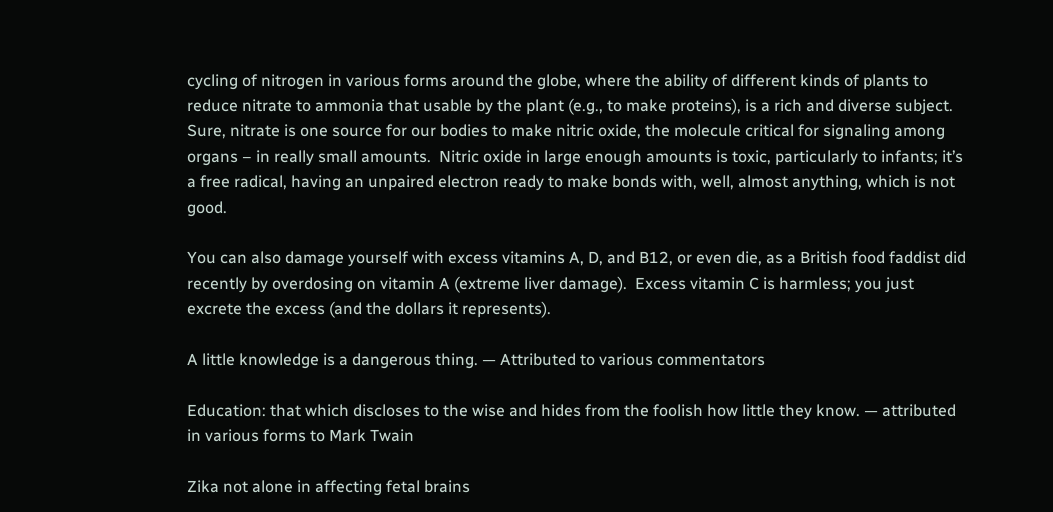cycling of nitrogen in various forms around the globe, where the ability of different kinds of plants to reduce nitrate to ammonia that usable by the plant (e.g., to make proteins), is a rich and diverse subject. Sure, nitrate is one source for our bodies to make nitric oxide, the molecule critical for signaling among organs – in really small amounts.  Nitric oxide in large enough amounts is toxic, particularly to infants; it’s a free radical, having an unpaired electron ready to make bonds with, well, almost anything, which is not good.

You can also damage yourself with excess vitamins A, D, and B12, or even die, as a British food faddist did recently by overdosing on vitamin A (extreme liver damage).  Excess vitamin C is harmless; you just excrete the excess (and the dollars it represents).

A little knowledge is a dangerous thing. — Attributed to various commentators

Education: that which discloses to the wise and hides from the foolish how little they know. — attributed in various forms to Mark Twain

Zika not alone in affecting fetal brains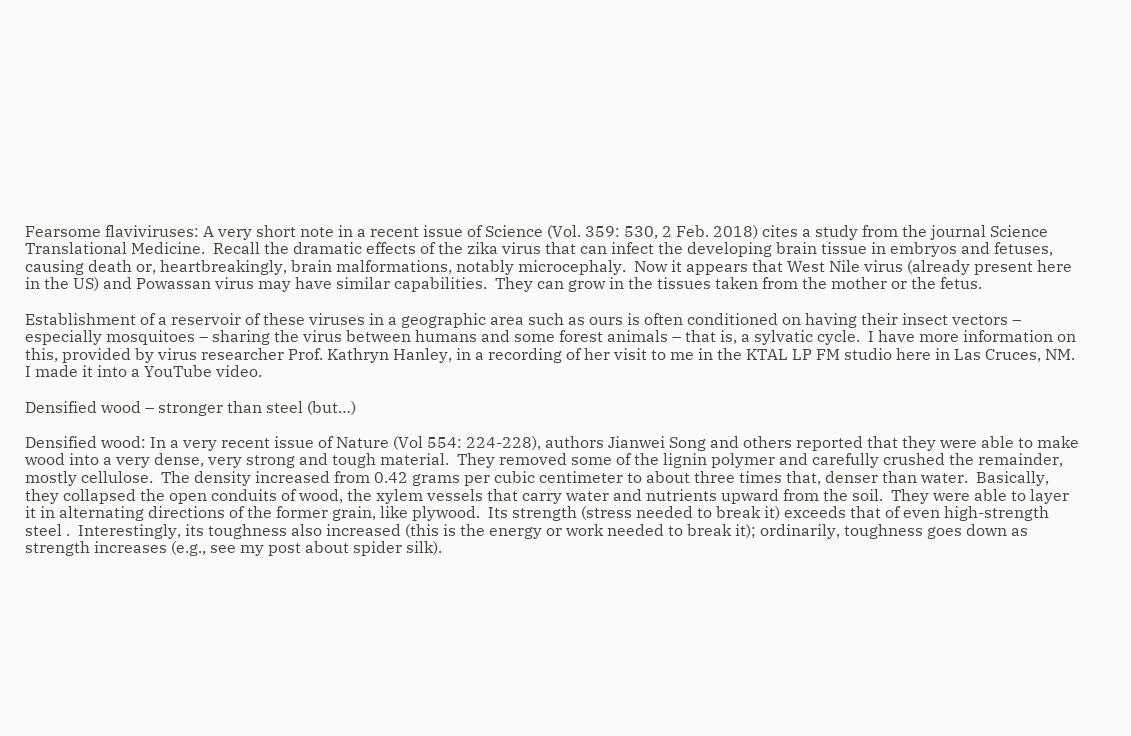Fearsome flaviviruses: A very short note in a recent issue of Science (Vol. 359: 530, 2 Feb. 2018) cites a study from the journal Science Translational Medicine.  Recall the dramatic effects of the zika virus that can infect the developing brain tissue in embryos and fetuses, causing death or, heartbreakingly, brain malformations, notably microcephaly.  Now it appears that West Nile virus (already present here in the US) and Powassan virus may have similar capabilities.  They can grow in the tissues taken from the mother or the fetus.

Establishment of a reservoir of these viruses in a geographic area such as ours is often conditioned on having their insect vectors –  especially mosquitoes – sharing the virus between humans and some forest animals – that is, a sylvatic cycle.  I have more information on this, provided by virus researcher Prof. Kathryn Hanley, in a recording of her visit to me in the KTAL LP FM studio here in Las Cruces, NM.  I made it into a YouTube video.

Densified wood – stronger than steel (but…)

Densified wood: In a very recent issue of Nature (Vol 554: 224-228), authors Jianwei Song and others reported that they were able to make wood into a very dense, very strong and tough material.  They removed some of the lignin polymer and carefully crushed the remainder, mostly cellulose.  The density increased from 0.42 grams per cubic centimeter to about three times that, denser than water.  Basically, they collapsed the open conduits of wood, the xylem vessels that carry water and nutrients upward from the soil.  They were able to layer it in alternating directions of the former grain, like plywood.  Its strength (stress needed to break it) exceeds that of even high-strength steel .  Interestingly, its toughness also increased (this is the energy or work needed to break it); ordinarily, toughness goes down as strength increases (e.g., see my post about spider silk).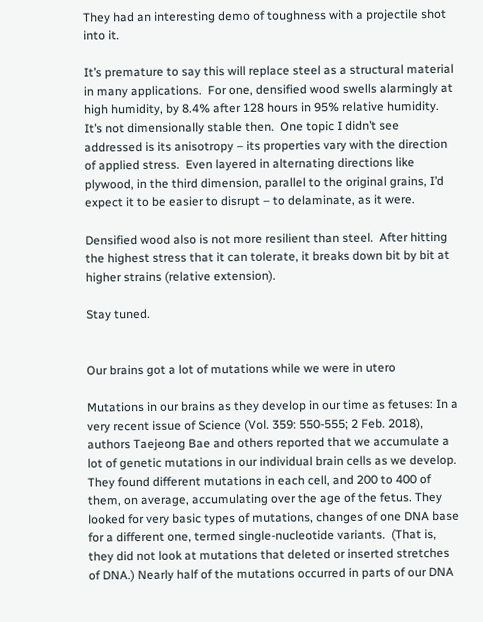They had an interesting demo of toughness with a projectile shot into it.

It’s premature to say this will replace steel as a structural material in many applications.  For one, densified wood swells alarmingly at high humidity, by 8.4% after 128 hours in 95% relative humidity.  It’s not dimensionally stable then.  One topic I didn’t see addressed is its anisotropy – its properties vary with the direction of applied stress.  Even layered in alternating directions like plywood, in the third dimension, parallel to the original grains, I’d expect it to be easier to disrupt – to delaminate, as it were.

Densified wood also is not more resilient than steel.  After hitting the highest stress that it can tolerate, it breaks down bit by bit at higher strains (relative extension).

Stay tuned.


Our brains got a lot of mutations while we were in utero

Mutations in our brains as they develop in our time as fetuses: In a very recent issue of Science (Vol. 359: 550-555; 2 Feb. 2018), authors Taejeong Bae and others reported that we accumulate a lot of genetic mutations in our individual brain cells as we develop.   They found different mutations in each cell, and 200 to 400 of them, on average, accumulating over the age of the fetus. They looked for very basic types of mutations, changes of one DNA base for a different one, termed single-nucleotide variants.  (That is, they did not look at mutations that deleted or inserted stretches of DNA.) Nearly half of the mutations occurred in parts of our DNA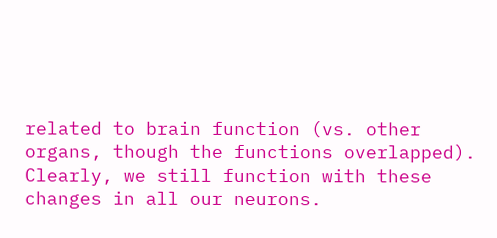related to brain function (vs. other organs, though the functions overlapped). Clearly, we still function with these changes in all our neurons.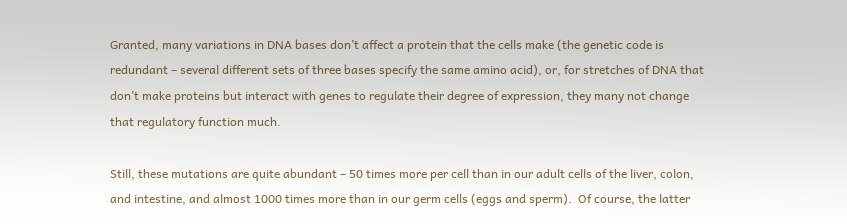Granted, many variations in DNA bases don’t affect a protein that the cells make (the genetic code is redundant – several different sets of three bases specify the same amino acid), or, for stretches of DNA that don’t make proteins but interact with genes to regulate their degree of expression, they many not change that regulatory function much.

Still, these mutations are quite abundant – 50 times more per cell than in our adult cells of the liver, colon, and intestine, and almost 1000 times more than in our germ cells (eggs and sperm).  Of course, the latter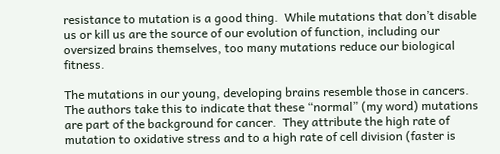resistance to mutation is a good thing.  While mutations that don’t disable us or kill us are the source of our evolution of function, including our oversized brains themselves, too many mutations reduce our biological fitness.

The mutations in our young, developing brains resemble those in cancers.  The authors take this to indicate that these “normal” (my word) mutations are part of the background for cancer.  They attribute the high rate of mutation to oxidative stress and to a high rate of cell division (faster is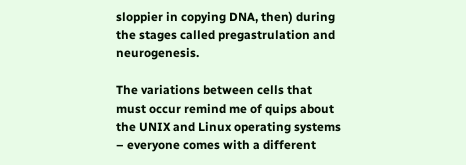sloppier in copying DNA, then) during the stages called pregastrulation and neurogenesis.

The variations between cells that must occur remind me of quips about the UNIX and Linux operating systems – everyone comes with a different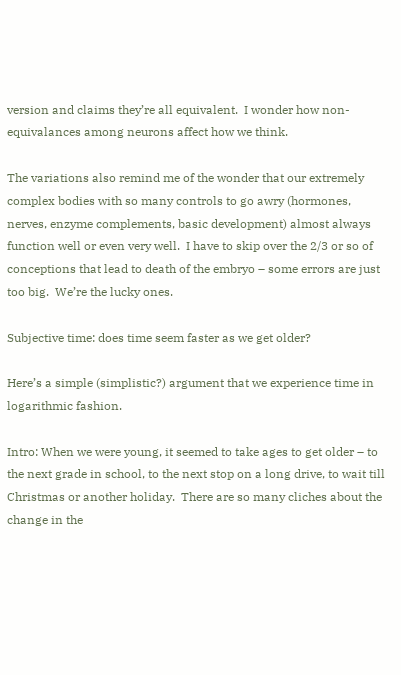version and claims they’re all equivalent.  I wonder how non-equivalances among neurons affect how we think.

The variations also remind me of the wonder that our extremely complex bodies with so many controls to go awry (hormones, nerves, enzyme complements, basic development) almost always function well or even very well.  I have to skip over the 2/3 or so of conceptions that lead to death of the embryo – some errors are just too big.  We’re the lucky ones.

Subjective time: does time seem faster as we get older?

Here’s a simple (simplistic?) argument that we experience time in logarithmic fashion.

Intro: When we were young, it seemed to take ages to get older – to the next grade in school, to the next stop on a long drive, to wait till Christmas or another holiday.  There are so many cliches about the change in the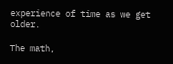experience of time as we get older.

The math,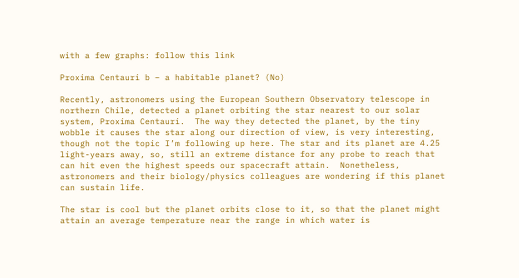with a few graphs: follow this link

Proxima Centauri b – a habitable planet? (No)

Recently, astronomers using the European Southern Observatory telescope in northern Chile, detected a planet orbiting the star nearest to our solar system, Proxima Centauri.  The way they detected the planet, by the tiny wobble it causes the star along our direction of view, is very interesting, though not the topic I’m following up here. The star and its planet are 4.25 light-years away, so, still an extreme distance for any probe to reach that can hit even the highest speeds our spacecraft attain.  Nonetheless, astronomers and their biology/physics colleagues are wondering if this planet can sustain life.

The star is cool but the planet orbits close to it, so that the planet might attain an average temperature near the range in which water is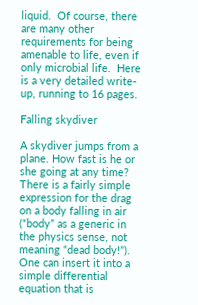liquid.  Of course, there are many other requirements for being amenable to life, even if only microbial life.  Here is a very detailed write-up, running to 16 pages.

Falling skydiver

A skydiver jumps from a plane. How fast is he or she going at any time? There is a fairly simple expression for the drag on a body falling in air (“body” as a generic in the physics sense, not meaning “dead body!”). One can insert it into a simple differential equation that is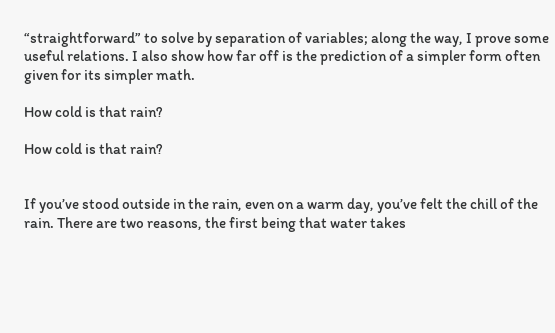“straightforward” to solve by separation of variables; along the way, I prove some useful relations. I also show how far off is the prediction of a simpler form often given for its simpler math.

How cold is that rain?

How cold is that rain?


If you’ve stood outside in the rain, even on a warm day, you’ve felt the chill of the rain. There are two reasons, the first being that water takes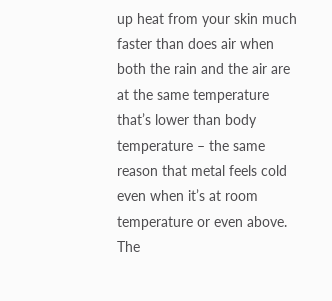up heat from your skin much faster than does air when both the rain and the air are at the same temperature that’s lower than body temperature – the same reason that metal feels cold even when it’s at room temperature or even above.  The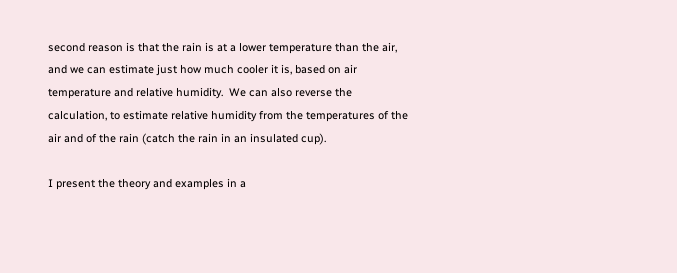second reason is that the rain is at a lower temperature than the air, and we can estimate just how much cooler it is, based on air temperature and relative humidity.  We can also reverse the calculation, to estimate relative humidity from the temperatures of the air and of the rain (catch the rain in an insulated cup).

I present the theory and examples in a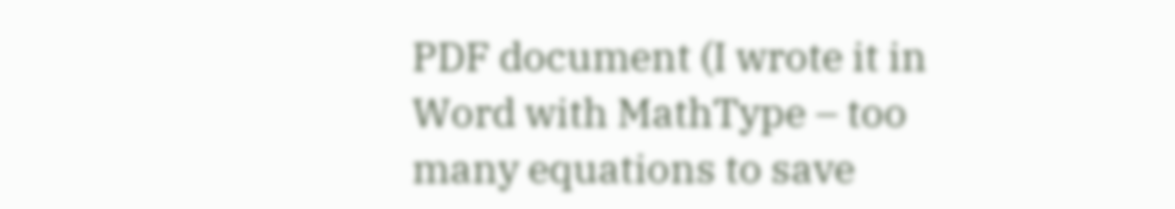PDF document (I wrote it in Word with MathType – too many equations to save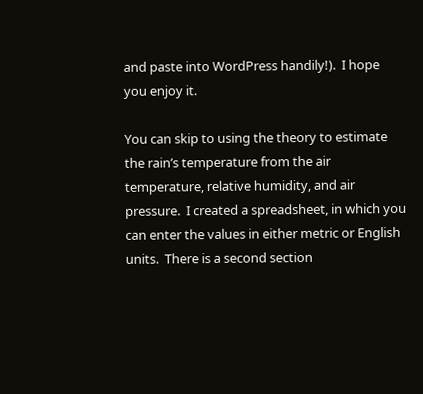and paste into WordPress handily!).  I hope you enjoy it.

You can skip to using the theory to estimate the rain’s temperature from the air temperature, relative humidity, and air pressure.  I created a spreadsheet, in which you can enter the values in either metric or English units.  There is a second section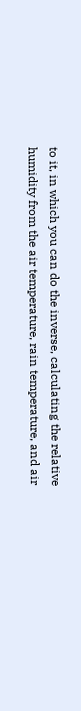to it, in which you can do the inverse, calculating the relative humidity from the air temperature, rain temperature, and air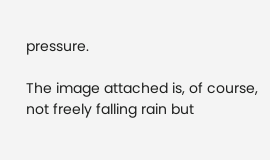pressure.

The image attached is, of course, not freely falling rain but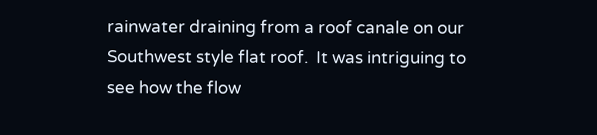rainwater draining from a roof canale on our Southwest style flat roof.  It was intriguing to see how the flow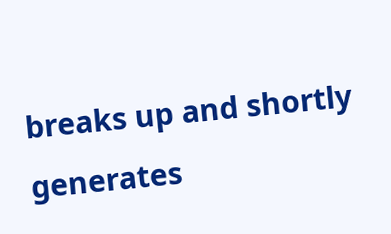breaks up and shortly generates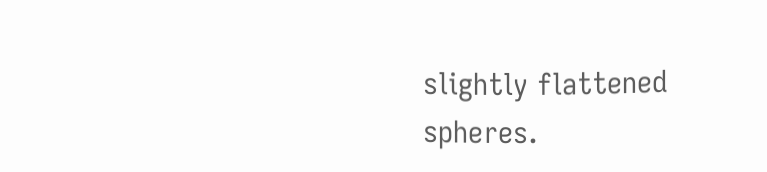slightly flattened spheres.